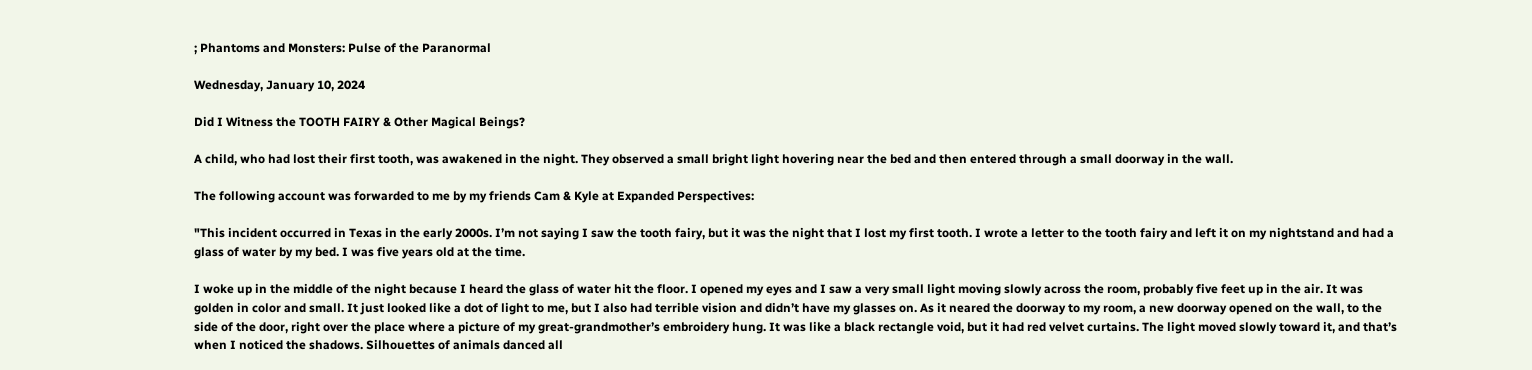; Phantoms and Monsters: Pulse of the Paranormal

Wednesday, January 10, 2024

Did I Witness the TOOTH FAIRY & Other Magical Beings?

A child, who had lost their first tooth, was awakened in the night. They observed a small bright light hovering near the bed and then entered through a small doorway in the wall.

The following account was forwarded to me by my friends Cam & Kyle at Expanded Perspectives:

"This incident occurred in Texas in the early 2000s. I’m not saying I saw the tooth fairy, but it was the night that I lost my first tooth. I wrote a letter to the tooth fairy and left it on my nightstand and had a glass of water by my bed. I was five years old at the time.

I woke up in the middle of the night because I heard the glass of water hit the floor. I opened my eyes and I saw a very small light moving slowly across the room, probably five feet up in the air. It was golden in color and small. It just looked like a dot of light to me, but I also had terrible vision and didn’t have my glasses on. As it neared the doorway to my room, a new doorway opened on the wall, to the side of the door, right over the place where a picture of my great-grandmother’s embroidery hung. It was like a black rectangle void, but it had red velvet curtains. The light moved slowly toward it, and that’s when I noticed the shadows. Silhouettes of animals danced all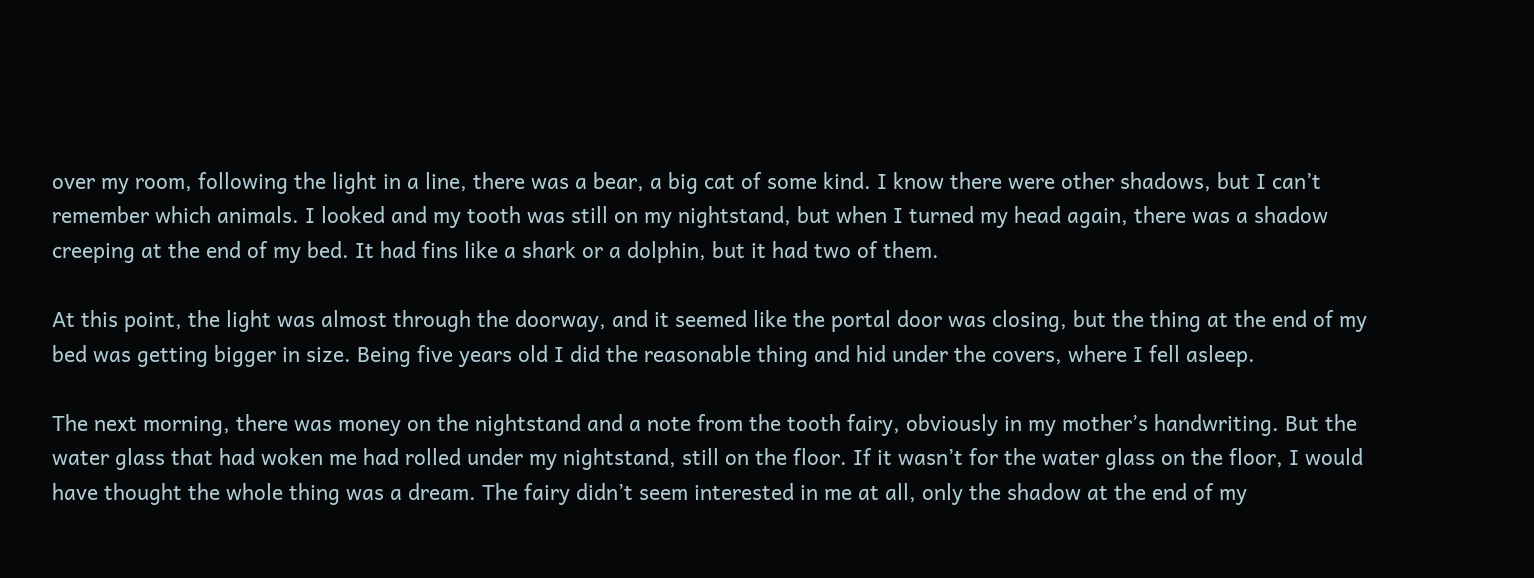over my room, following the light in a line, there was a bear, a big cat of some kind. I know there were other shadows, but I can’t remember which animals. I looked and my tooth was still on my nightstand, but when I turned my head again, there was a shadow creeping at the end of my bed. It had fins like a shark or a dolphin, but it had two of them.

At this point, the light was almost through the doorway, and it seemed like the portal door was closing, but the thing at the end of my bed was getting bigger in size. Being five years old I did the reasonable thing and hid under the covers, where I fell asleep.

The next morning, there was money on the nightstand and a note from the tooth fairy, obviously in my mother’s handwriting. But the water glass that had woken me had rolled under my nightstand, still on the floor. If it wasn’t for the water glass on the floor, I would have thought the whole thing was a dream. The fairy didn’t seem interested in me at all, only the shadow at the end of my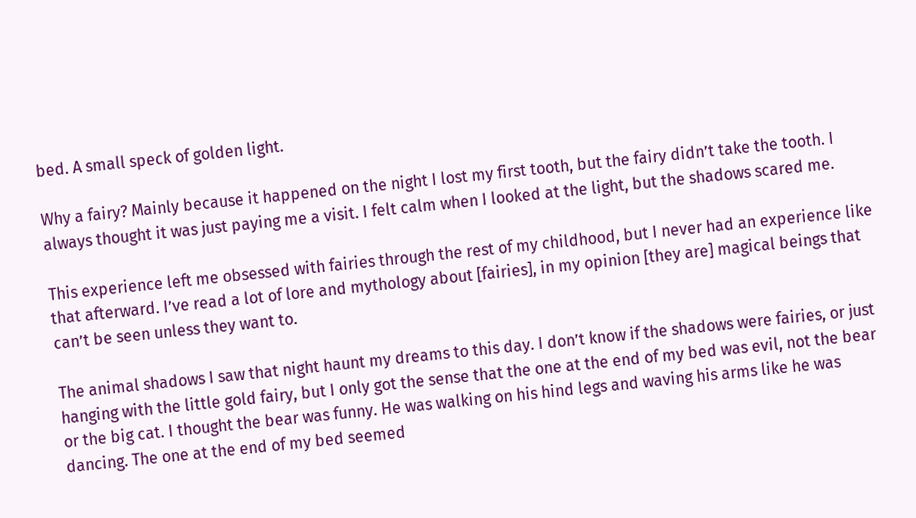bed. A small speck of golden light.

Why a fairy? Mainly because it happened on the night I lost my first tooth, but the fairy didn’t take the tooth. I always thought it was just paying me a visit. I felt calm when I looked at the light, but the shadows scared me.

This experience left me obsessed with fairies through the rest of my childhood, but I never had an experience like that afterward. I’ve read a lot of lore and mythology about [fairies], in my opinion [they are] magical beings that can’t be seen unless they want to.

The animal shadows I saw that night haunt my dreams to this day. I don’t know if the shadows were fairies, or just hanging with the little gold fairy, but I only got the sense that the one at the end of my bed was evil, not the bear or the big cat. I thought the bear was funny. He was walking on his hind legs and waving his arms like he was dancing. The one at the end of my bed seemed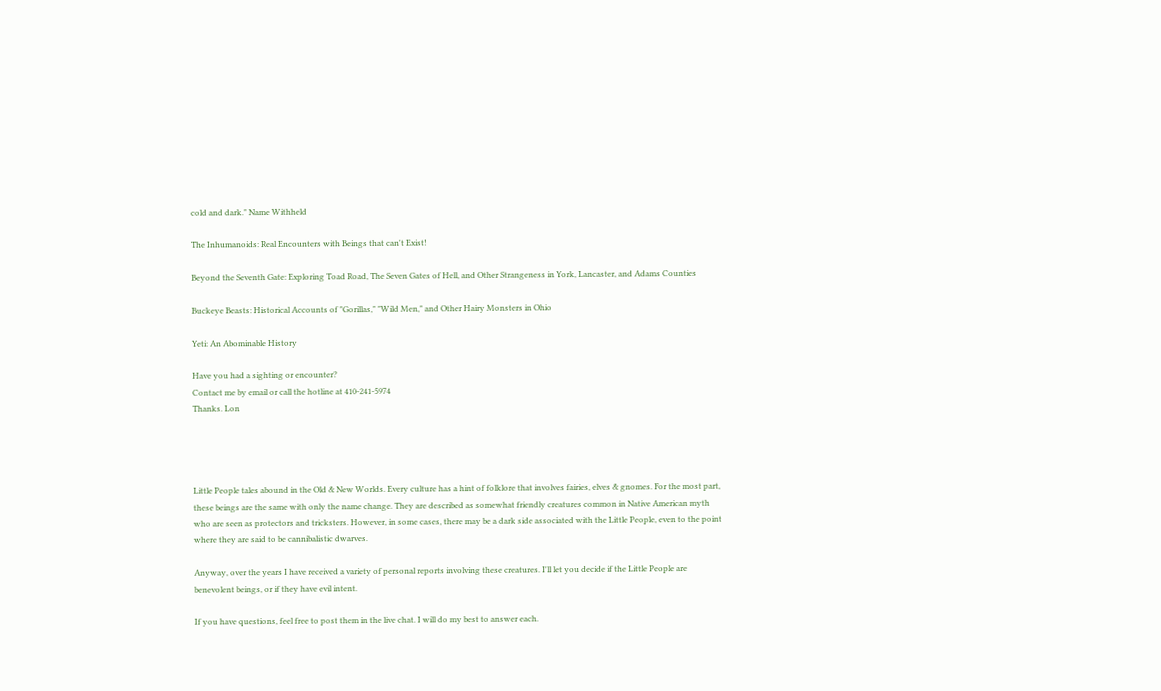cold and dark." Name Withheld

The Inhumanoids: Real Encounters with Beings that can't Exist!

Beyond the Seventh Gate: Exploring Toad Road, The Seven Gates of Hell, and Other Strangeness in York, Lancaster, and Adams Counties

Buckeye Beasts: Historical Accounts of "Gorillas," "Wild Men," and Other Hairy Monsters in Ohio

Yeti: An Abominable History

Have you had a sighting or encounter?
Contact me by email or call the hotline at 410-241-5974
Thanks. Lon




Little People tales abound in the Old & New Worlds. Every culture has a hint of folklore that involves fairies, elves & gnomes. For the most part, these beings are the same with only the name change. They are described as somewhat friendly creatures common in Native American myth who are seen as protectors and tricksters. However, in some cases, there may be a dark side associated with the Little People, even to the point where they are said to be cannibalistic dwarves.

Anyway, over the years I have received a variety of personal reports involving these creatures. I'll let you decide if the Little People are benevolent beings, or if they have evil intent.

If you have questions, feel free to post them in the live chat. I will do my best to answer each.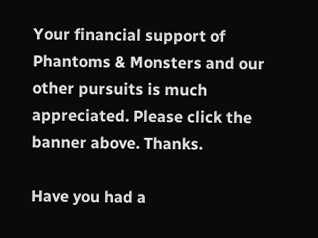Your financial support of Phantoms & Monsters and our other pursuits is much appreciated. Please click the banner above. Thanks.

Have you had a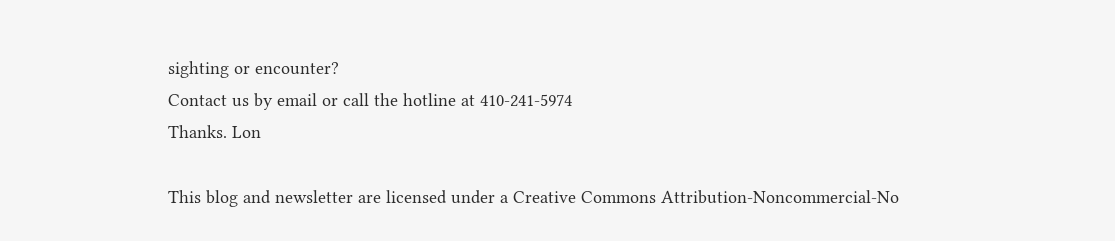sighting or encounter?
Contact us by email or call the hotline at 410-241-5974
Thanks. Lon

This blog and newsletter are licensed under a Creative Commons Attribution-Noncommercial-No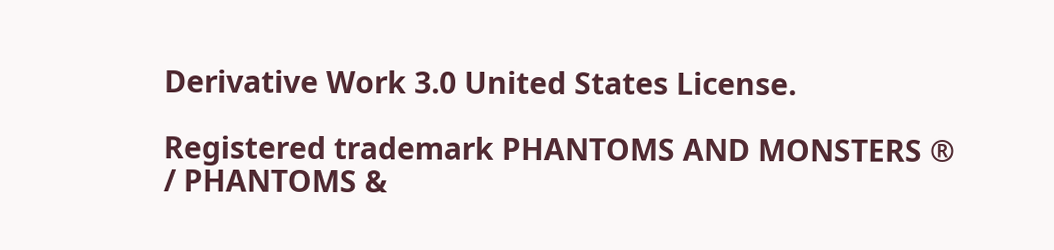Derivative Work 3.0 United States License.

Registered trademark PHANTOMS AND MONSTERS ® / PHANTOMS &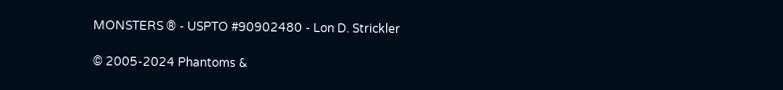MONSTERS ® - USPTO #90902480 - Lon D. Strickler

© 2005-2024 Phantoms &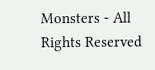Monsters - All Rights Reserved